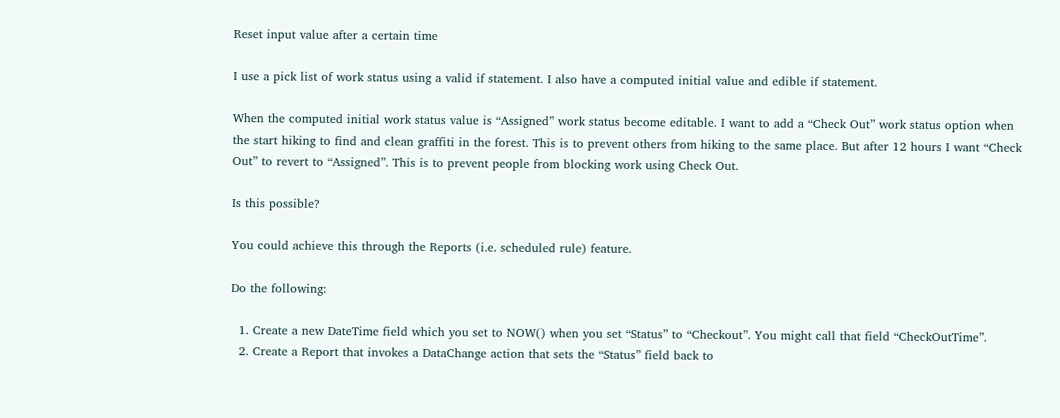Reset input value after a certain time

I use a pick list of work status using a valid if statement. I also have a computed initial value and edible if statement.

When the computed initial work status value is “Assigned” work status become editable. I want to add a “Check Out” work status option when the start hiking to find and clean graffiti in the forest. This is to prevent others from hiking to the same place. But after 12 hours I want “Check Out” to revert to “Assigned”. This is to prevent people from blocking work using Check Out.

Is this possible?

You could achieve this through the Reports (i.e. scheduled rule) feature.

Do the following:

  1. Create a new DateTime field which you set to NOW() when you set “Status” to “Checkout”. You might call that field “CheckOutTime”.
  2. Create a Report that invokes a DataChange action that sets the “Status” field back to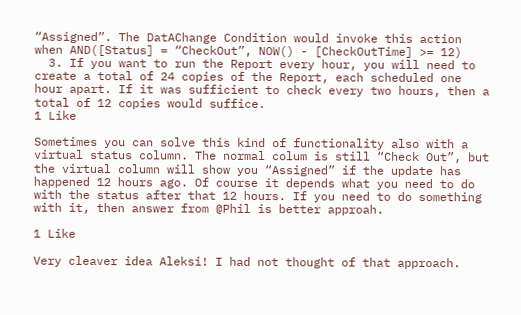“Assigned”. The DatAChange Condition would invoke this action when AND([Status] = “CheckOut”, NOW() - [CheckOutTime] >= 12)
  3. If you want to run the Report every hour, you will need to create a total of 24 copies of the Report, each scheduled one hour apart. If it was sufficient to check every two hours, then a total of 12 copies would suffice.
1 Like

Sometimes you can solve this kind of functionality also with a virtual status column. The normal colum is still “Check Out”, but the virtual column will show you “Assigned” if the update has happened 12 hours ago. Of course it depends what you need to do with the status after that 12 hours. If you need to do something with it, then answer from @Phil is better approah.

1 Like

Very cleaver idea Aleksi! I had not thought of that approach.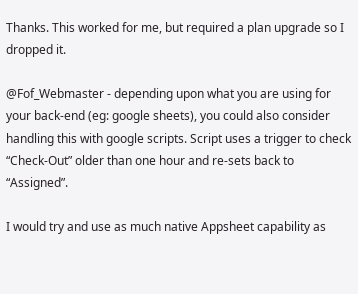Thanks. This worked for me, but required a plan upgrade so I dropped it.

@Fof_Webmaster - depending upon what you are using for your back-end (eg: google sheets), you could also consider handling this with google scripts. Script uses a trigger to check “Check-Out” older than one hour and re-sets back to “Assigned”.

I would try and use as much native Appsheet capability as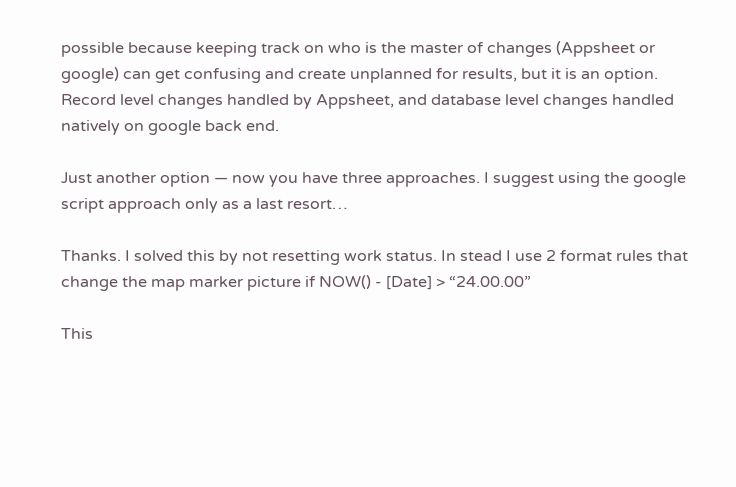possible because keeping track on who is the master of changes (Appsheet or google) can get confusing and create unplanned for results, but it is an option. Record level changes handled by Appsheet, and database level changes handled natively on google back end.

Just another option — now you have three approaches. I suggest using the google script approach only as a last resort…

Thanks. I solved this by not resetting work status. In stead I use 2 format rules that change the map marker picture if NOW() - [Date] > “24.00.00”

This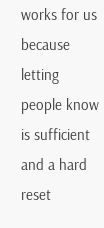works for us because letting people know is sufficient and a hard reset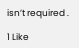isn’t required .

1 Like